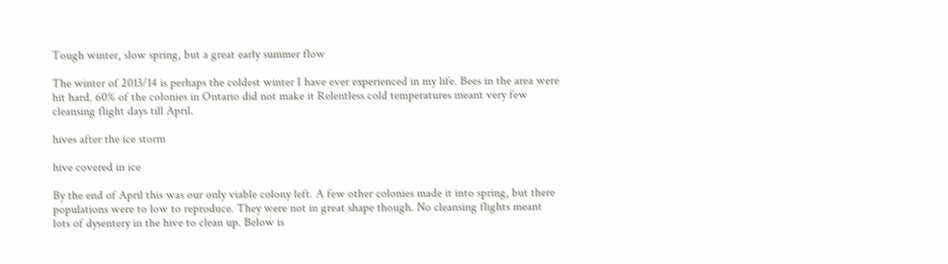Tough winter, slow spring, but a great early summer flow

The winter of 2013/14 is perhaps the coldest winter I have ever experienced in my life. Bees in the area were hit hard. 60% of the colonies in Ontario did not make it Relentless cold temperatures meant very few cleansing flight days till April.

hives after the ice storm

hive covered in ice

By the end of April this was our only viable colony left. A few other colonies made it into spring, but there populations were to low to reproduce. They were not in great shape though. No cleansing flights meant lots of dysentery in the hive to clean up. Below is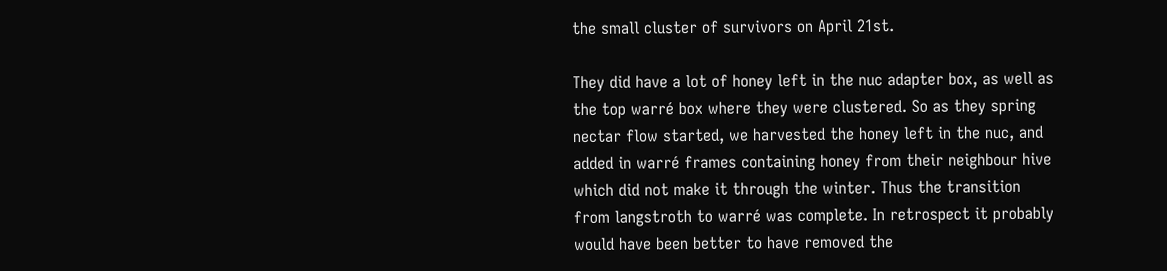the small cluster of survivors on April 21st.

They did have a lot of honey left in the nuc adapter box, as well as the top warré box where they were clustered. So as they spring nectar flow started, we harvested the honey left in the nuc, and added in warré frames containing honey from their neighbour hive which did not make it through the winter. Thus the transition from langstroth to warré was complete. In retrospect it probably would have been better to have removed the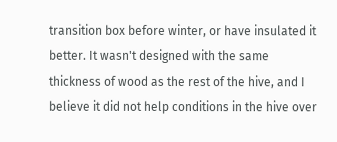transition box before winter, or have insulated it better. It wasn't designed with the same thickness of wood as the rest of the hive, and I believe it did not help conditions in the hive over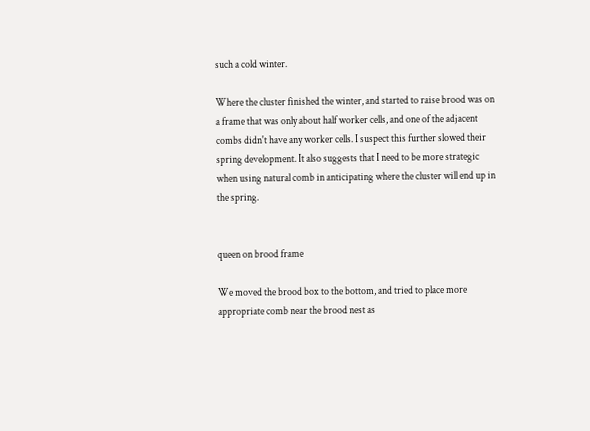such a cold winter.

Where the cluster finished the winter, and started to raise brood was on a frame that was only about half worker cells, and one of the adjacent combs didn't have any worker cells. I suspect this further slowed their spring development. It also suggests that I need to be more strategic when using natural comb in anticipating where the cluster will end up in the spring.


queen on brood frame

We moved the brood box to the bottom, and tried to place more appropriate comb near the brood nest as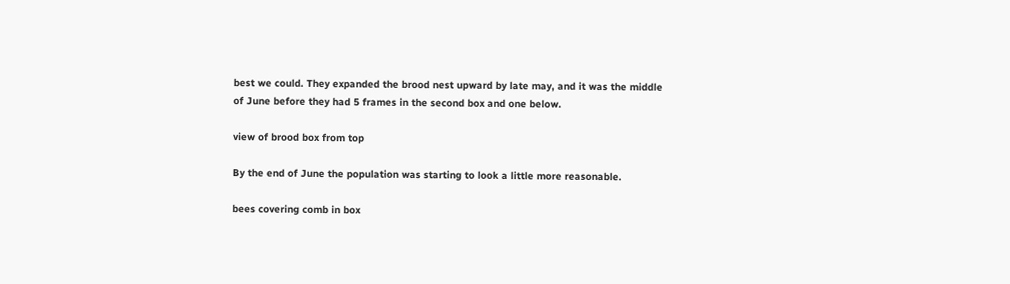best we could. They expanded the brood nest upward by late may, and it was the middle of June before they had 5 frames in the second box and one below.

view of brood box from top

By the end of June the population was starting to look a little more reasonable.

bees covering comb in box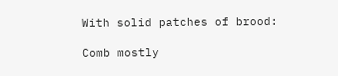With solid patches of brood:

Comb mostly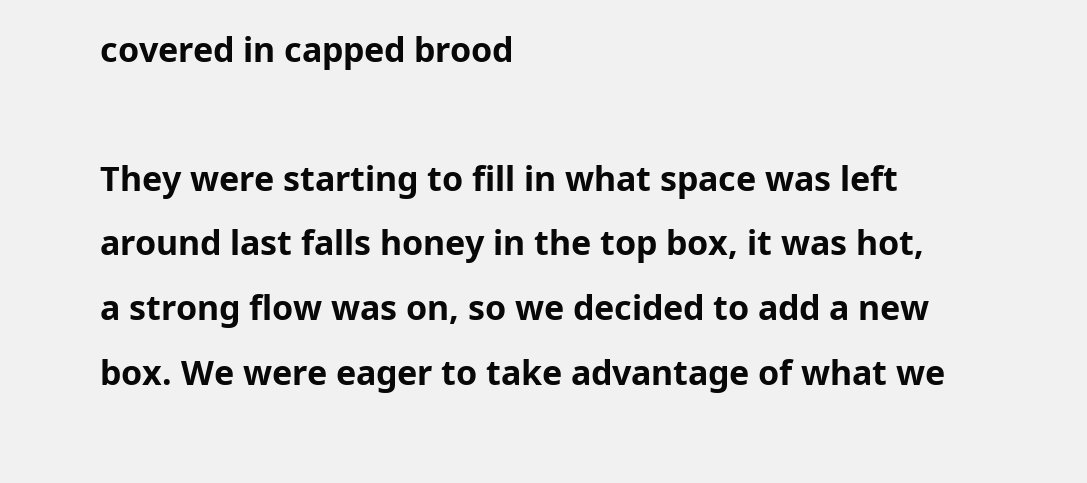covered in capped brood

They were starting to fill in what space was left around last falls honey in the top box, it was hot,  a strong flow was on, so we decided to add a new box. We were eager to take advantage of what we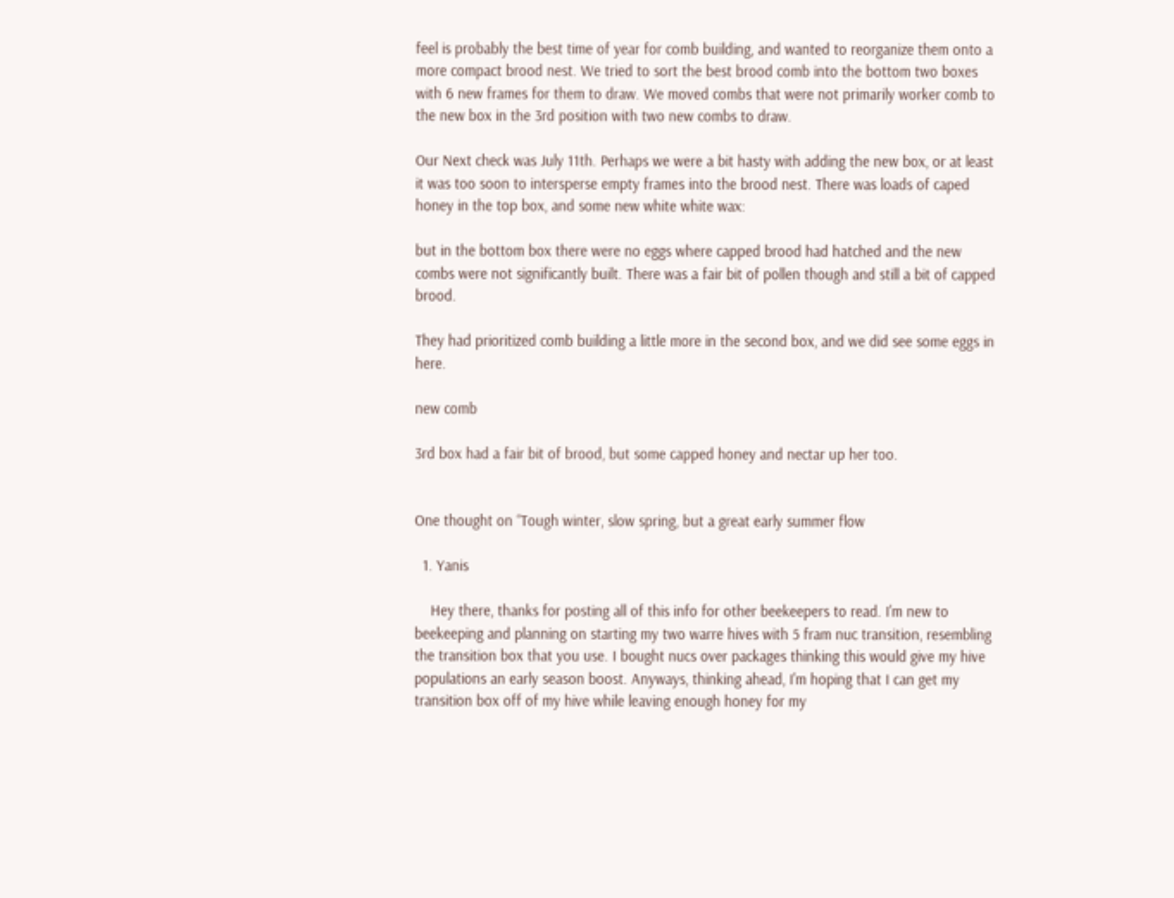feel is probably the best time of year for comb building, and wanted to reorganize them onto a more compact brood nest. We tried to sort the best brood comb into the bottom two boxes with 6 new frames for them to draw. We moved combs that were not primarily worker comb to the new box in the 3rd position with two new combs to draw.

Our Next check was July 11th. Perhaps we were a bit hasty with adding the new box, or at least it was too soon to intersperse empty frames into the brood nest. There was loads of caped honey in the top box, and some new white white wax:

but in the bottom box there were no eggs where capped brood had hatched and the new combs were not significantly built. There was a fair bit of pollen though and still a bit of capped brood.

They had prioritized comb building a little more in the second box, and we did see some eggs in here.

new comb

3rd box had a fair bit of brood, but some capped honey and nectar up her too.


One thought on “Tough winter, slow spring, but a great early summer flow

  1. Yanis

    Hey there, thanks for posting all of this info for other beekeepers to read. I'm new to beekeeping and planning on starting my two warre hives with 5 fram nuc transition, resembling the transition box that you use. I bought nucs over packages thinking this would give my hive populations an early season boost. Anyways, thinking ahead, I'm hoping that I can get my transition box off of my hive while leaving enough honey for my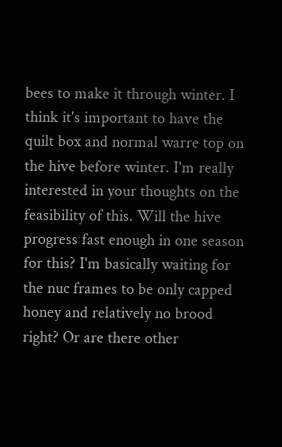bees to make it through winter. I think it's important to have the quilt box and normal warre top on the hive before winter. I'm really interested in your thoughts on the feasibility of this. Will the hive progress fast enough in one season for this? I'm basically waiting for the nuc frames to be only capped honey and relatively no brood right? Or are there other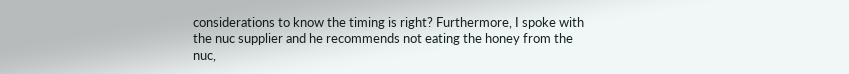considerations to know the timing is right? Furthermore, I spoke with the nuc supplier and he recommends not eating the honey from the nuc,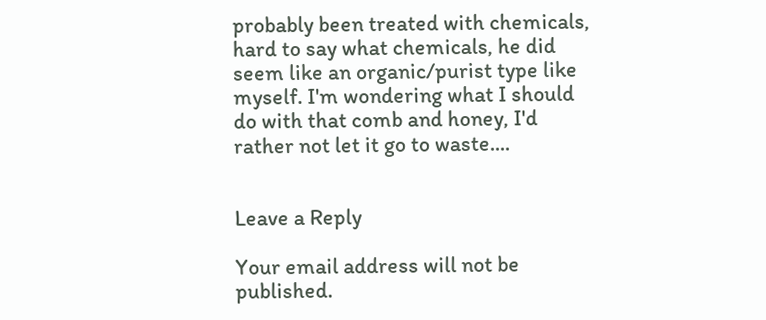probably been treated with chemicals, hard to say what chemicals, he did seem like an organic/purist type like myself. I'm wondering what I should do with that comb and honey, I'd rather not let it go to waste....


Leave a Reply

Your email address will not be published.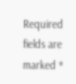Required fields are marked *